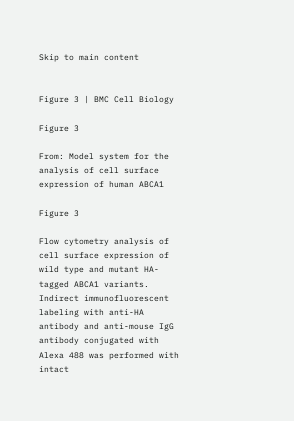Skip to main content


Figure 3 | BMC Cell Biology

Figure 3

From: Model system for the analysis of cell surface expression of human ABCA1

Figure 3

Flow cytometry analysis of cell surface expression of wild type and mutant HA-tagged ABCA1 variants. Indirect immunofluorescent labeling with anti-HA antibody and anti-mouse IgG antibody conjugated with Alexa 488 was performed with intact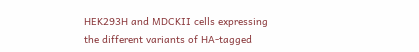HEK293H and MDCKII cells expressing the different variants of HA-tagged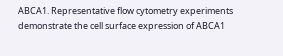ABCA1. Representative flow cytometry experiments demonstrate the cell surface expression of ABCA1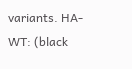variants. HA-WT: (black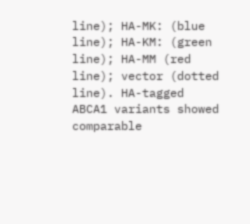line); HA-MK: (blue line); HA-KM: (green line); HA-MM (red line); vector (dotted line). HA-tagged ABCA1 variants showed comparable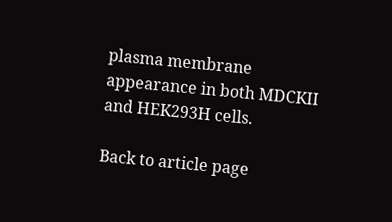plasma membrane appearance in both MDCKII and HEK293H cells.

Back to article page